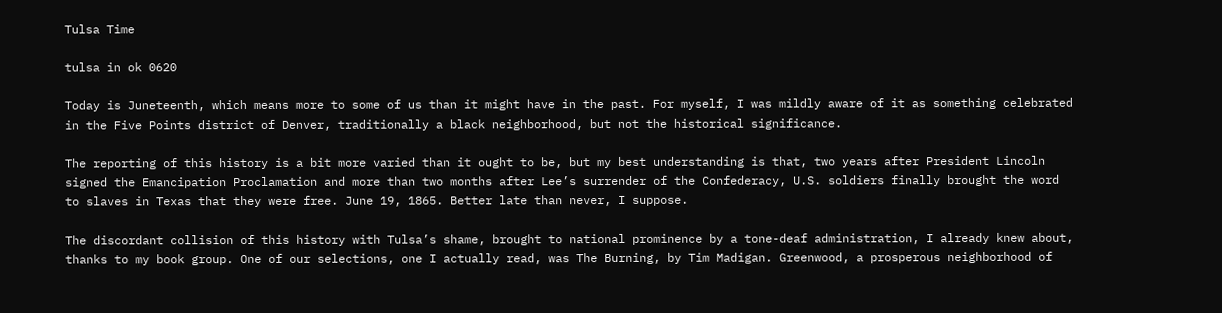Tulsa Time

tulsa in ok 0620

Today is Juneteenth, which means more to some of us than it might have in the past. For myself, I was mildly aware of it as something celebrated in the Five Points district of Denver, traditionally a black neighborhood, but not the historical significance.

The reporting of this history is a bit more varied than it ought to be, but my best understanding is that, two years after President Lincoln signed the Emancipation Proclamation and more than two months after Lee’s surrender of the Confederacy, U.S. soldiers finally brought the word to slaves in Texas that they were free. June 19, 1865. Better late than never, I suppose.

The discordant collision of this history with Tulsa’s shame, brought to national prominence by a tone-deaf administration, I already knew about, thanks to my book group. One of our selections, one I actually read, was The Burning, by Tim Madigan. Greenwood, a prosperous neighborhood of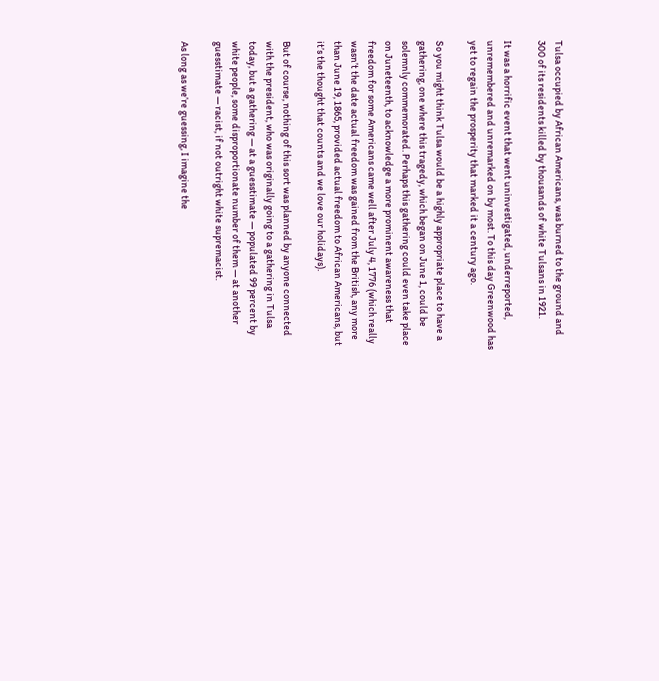Tulsa occupied by African Americans, was burned to the ground and 300 of its residents killed by thousands of white Tulsans in 1921.

It was a horrific event that went uninvestigated, underreported, unremembered and unremarked on by most. To this day Greenwood has yet to regain the prosperity that marked it a century ago.

So you might think Tulsa would be a highly appropriate place to have a gathering, one where this tragedy, which began on June 1, could be solemnly commemorated. Perhaps this gathering could even take place on Juneteenth, to acknowledge a more prominent awareness that freedom for some Americans came well after July 4, 1776 (which really wasn’t the date actual freedom was gained from the British, any more than June 19, 1865, provided actual freedom to African Americans, but it’s the thought that counts and we love our holidays).

But of course, nothing of this sort was planned by anyone connected with the president, who was originally going to a gathering in Tulsa today, but a gathering — at a guesstimate — populated 99 percent by white people, some disproportionate number of them — at another guesstimate — racist, if not outright white supremacist.

As long as we’re guessing, I imagine the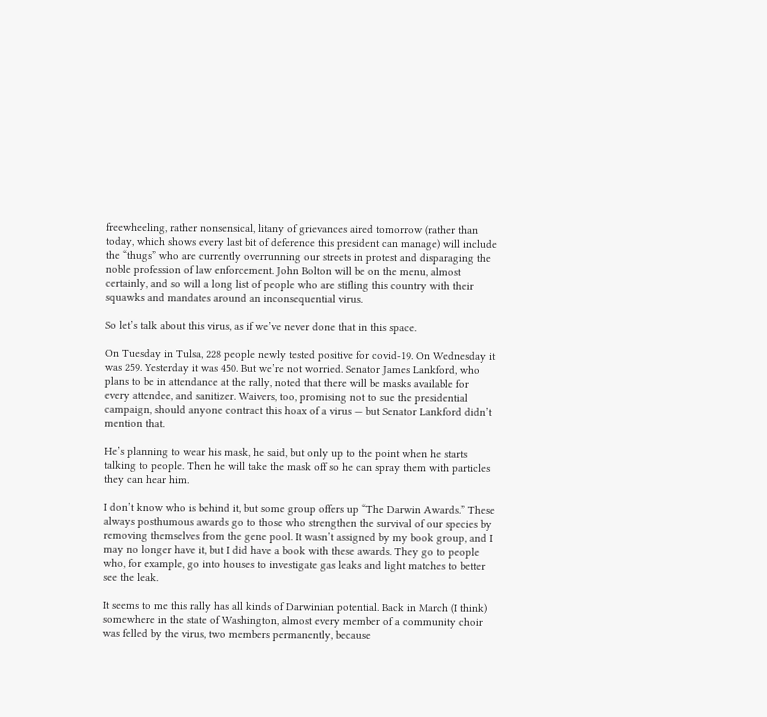freewheeling, rather nonsensical, litany of grievances aired tomorrow (rather than today, which shows every last bit of deference this president can manage) will include the “thugs” who are currently overrunning our streets in protest and disparaging the noble profession of law enforcement. John Bolton will be on the menu, almost certainly, and so will a long list of people who are stifling this country with their squawks and mandates around an inconsequential virus.

So let’s talk about this virus, as if we’ve never done that in this space.

On Tuesday in Tulsa, 228 people newly tested positive for covid-19. On Wednesday it was 259. Yesterday it was 450. But we’re not worried. Senator James Lankford, who plans to be in attendance at the rally, noted that there will be masks available for every attendee, and sanitizer. Waivers, too, promising not to sue the presidential campaign, should anyone contract this hoax of a virus — but Senator Lankford didn’t mention that.

He’s planning to wear his mask, he said, but only up to the point when he starts talking to people. Then he will take the mask off so he can spray them with particles they can hear him.

I don’t know who is behind it, but some group offers up “The Darwin Awards.” These always posthumous awards go to those who strengthen the survival of our species by removing themselves from the gene pool. It wasn’t assigned by my book group, and I may no longer have it, but I did have a book with these awards. They go to people who, for example, go into houses to investigate gas leaks and light matches to better see the leak.

It seems to me this rally has all kinds of Darwinian potential. Back in March (I think) somewhere in the state of Washington, almost every member of a community choir was felled by the virus, two members permanently, because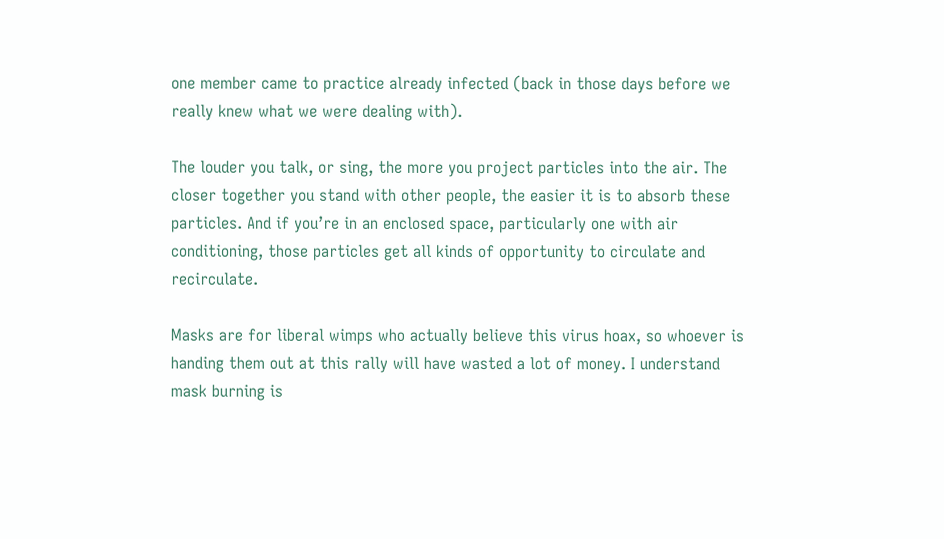one member came to practice already infected (back in those days before we really knew what we were dealing with).

The louder you talk, or sing, the more you project particles into the air. The closer together you stand with other people, the easier it is to absorb these particles. And if you’re in an enclosed space, particularly one with air conditioning, those particles get all kinds of opportunity to circulate and recirculate.

Masks are for liberal wimps who actually believe this virus hoax, so whoever is handing them out at this rally will have wasted a lot of money. I understand mask burning is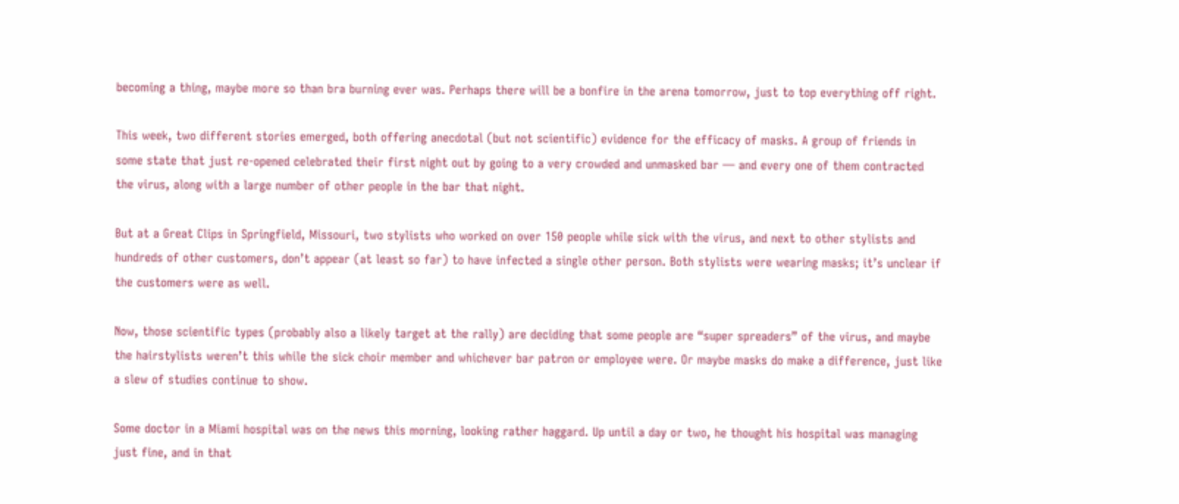becoming a thing, maybe more so than bra burning ever was. Perhaps there will be a bonfire in the arena tomorrow, just to top everything off right.

This week, two different stories emerged, both offering anecdotal (but not scientific) evidence for the efficacy of masks. A group of friends in some state that just re-opened celebrated their first night out by going to a very crowded and unmasked bar — and every one of them contracted the virus, along with a large number of other people in the bar that night.

But at a Great Clips in Springfield, Missouri, two stylists who worked on over 150 people while sick with the virus, and next to other stylists and hundreds of other customers, don’t appear (at least so far) to have infected a single other person. Both stylists were wearing masks; it’s unclear if the customers were as well.

Now, those scientific types (probably also a likely target at the rally) are deciding that some people are “super spreaders” of the virus, and maybe the hairstylists weren’t this while the sick choir member and whichever bar patron or employee were. Or maybe masks do make a difference, just like a slew of studies continue to show.

Some doctor in a Miami hospital was on the news this morning, looking rather haggard. Up until a day or two, he thought his hospital was managing just fine, and in that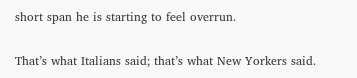short span he is starting to feel overrun.

That’s what Italians said; that’s what New Yorkers said.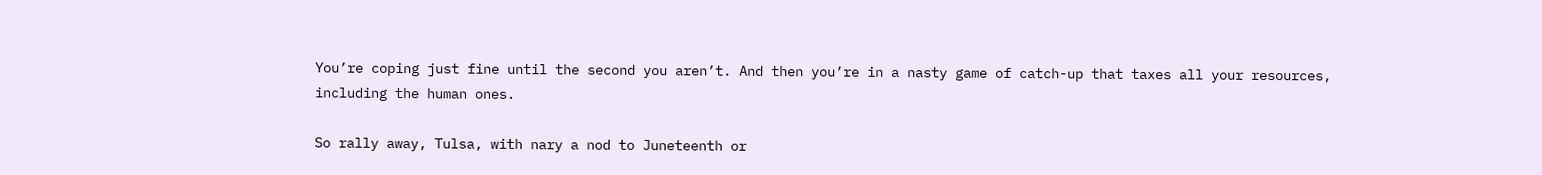You’re coping just fine until the second you aren’t. And then you’re in a nasty game of catch-up that taxes all your resources, including the human ones.

So rally away, Tulsa, with nary a nod to Juneteenth or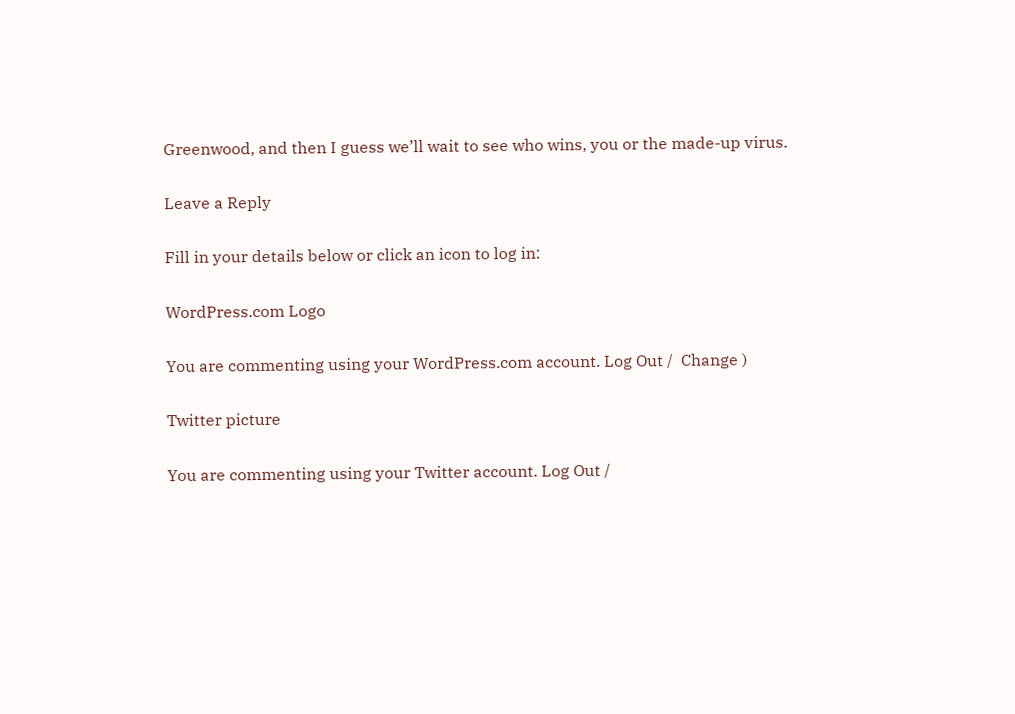Greenwood, and then I guess we’ll wait to see who wins, you or the made-up virus.

Leave a Reply

Fill in your details below or click an icon to log in:

WordPress.com Logo

You are commenting using your WordPress.com account. Log Out /  Change )

Twitter picture

You are commenting using your Twitter account. Log Out /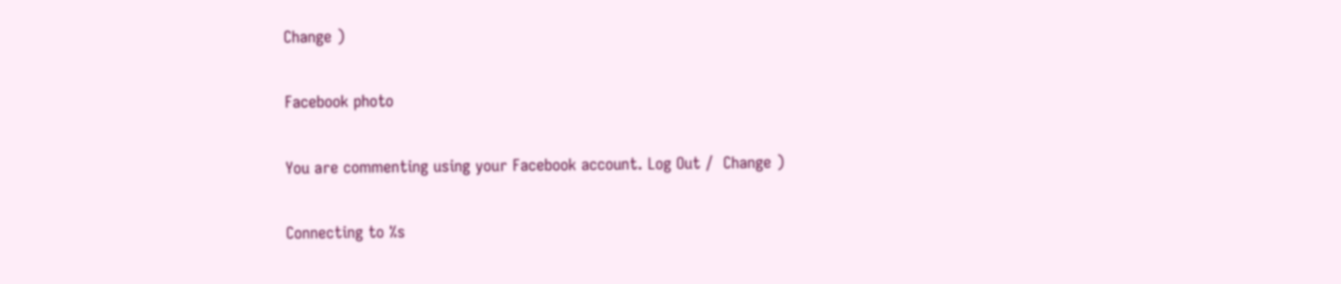Change )

Facebook photo

You are commenting using your Facebook account. Log Out /  Change )

Connecting to %s